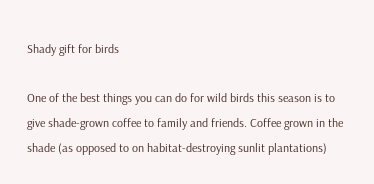Shady gift for birds

One of the best things you can do for wild birds this season is to give shade-grown coffee to family and friends. Coffee grown in the shade (as opposed to on habitat-destroying sunlit plantations)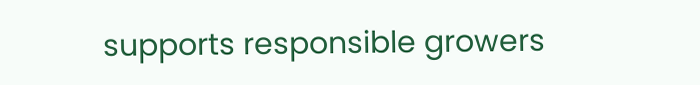supports responsible growers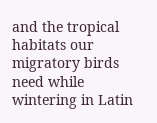and the tropical habitats our migratory birds need while wintering in Latin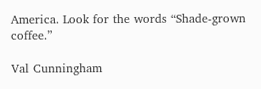America. Look for the words “Shade-grown coffee.”

Val Cunningham